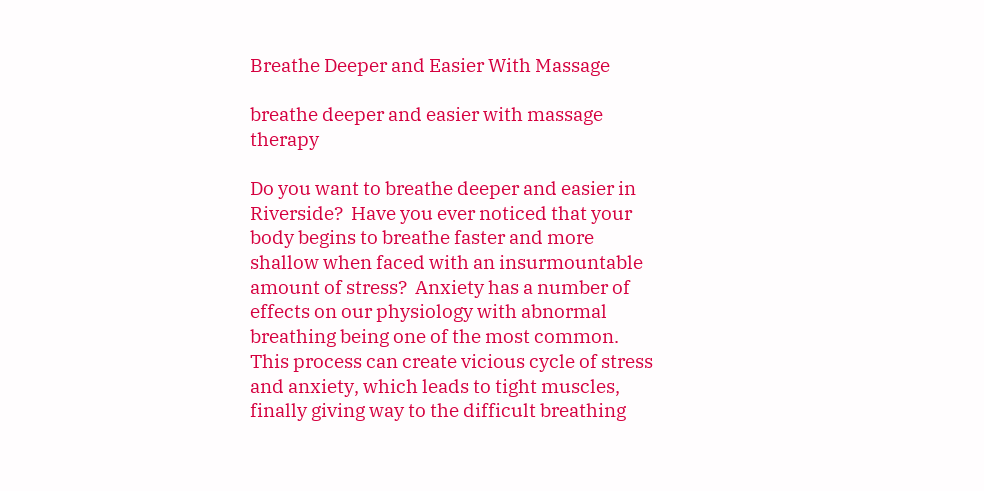Breathe Deeper and Easier With Massage

breathe deeper and easier with massage therapy

Do you want to breathe deeper and easier in Riverside?  Have you ever noticed that your body begins to breathe faster and more shallow when faced with an insurmountable amount of stress?  Anxiety has a number of effects on our physiology with abnormal breathing being one of the most common.  This process can create vicious cycle of stress and anxiety, which leads to tight muscles, finally giving way to the difficult breathing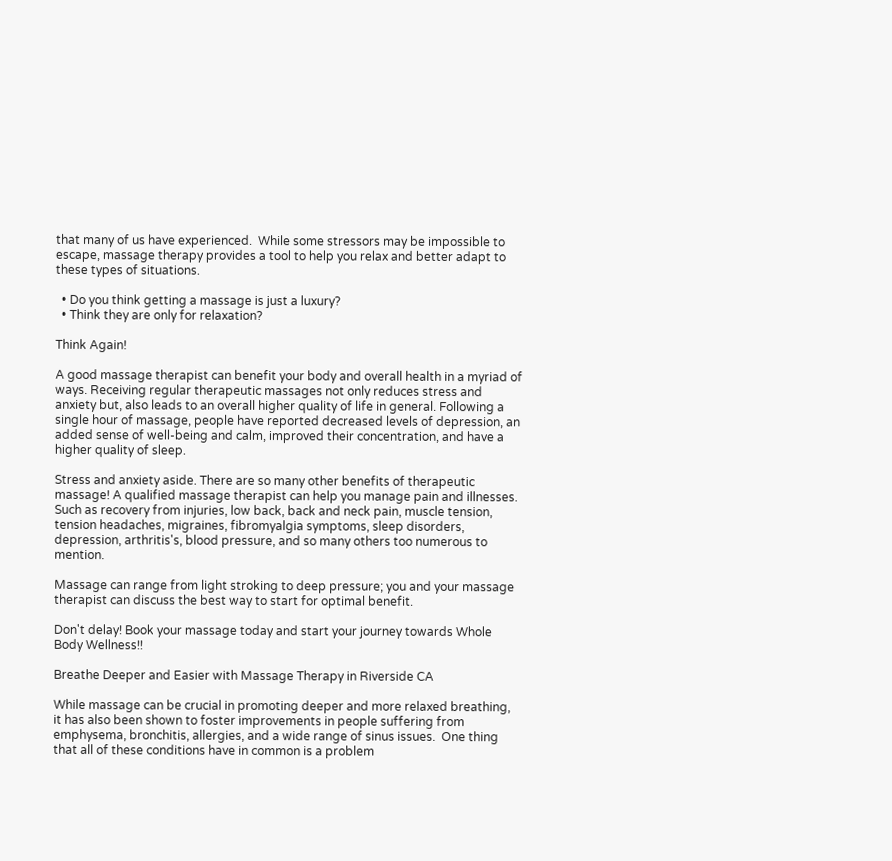that many of us have experienced.  While some stressors may be impossible to escape, massage therapy provides a tool to help you relax and better adapt to these types of situations.

  • Do you think getting a massage is just a luxury?
  • Think they are only for relaxation?

Think Again!

A good massage therapist can benefit your body and overall health in a myriad of ways. Receiving regular therapeutic massages not only reduces stress and anxiety but, also leads to an overall higher quality of life in general. Following a single hour of massage, people have reported decreased levels of depression, an added sense of well-being and calm, improved their concentration, and have a higher quality of sleep.

Stress and anxiety aside. There are so many other benefits of therapeutic massage! A qualified massage therapist can help you manage pain and illnesses. Such as recovery from injuries, low back, back and neck pain, muscle tension, tension headaches, migraines, fibromyalgia symptoms, sleep disorders, depression, arthritis's, blood pressure, and so many others too numerous to mention.

Massage can range from light stroking to deep pressure; you and your massage therapist can discuss the best way to start for optimal benefit.

Don't delay! Book your massage today and start your journey towards Whole Body Wellness!!

Breathe Deeper and Easier with Massage Therapy in Riverside CA

While massage can be crucial in promoting deeper and more relaxed breathing, it has also been shown to foster improvements in people suffering from emphysema, bronchitis, allergies, and a wide range of sinus issues.  One thing that all of these conditions have in common is a problem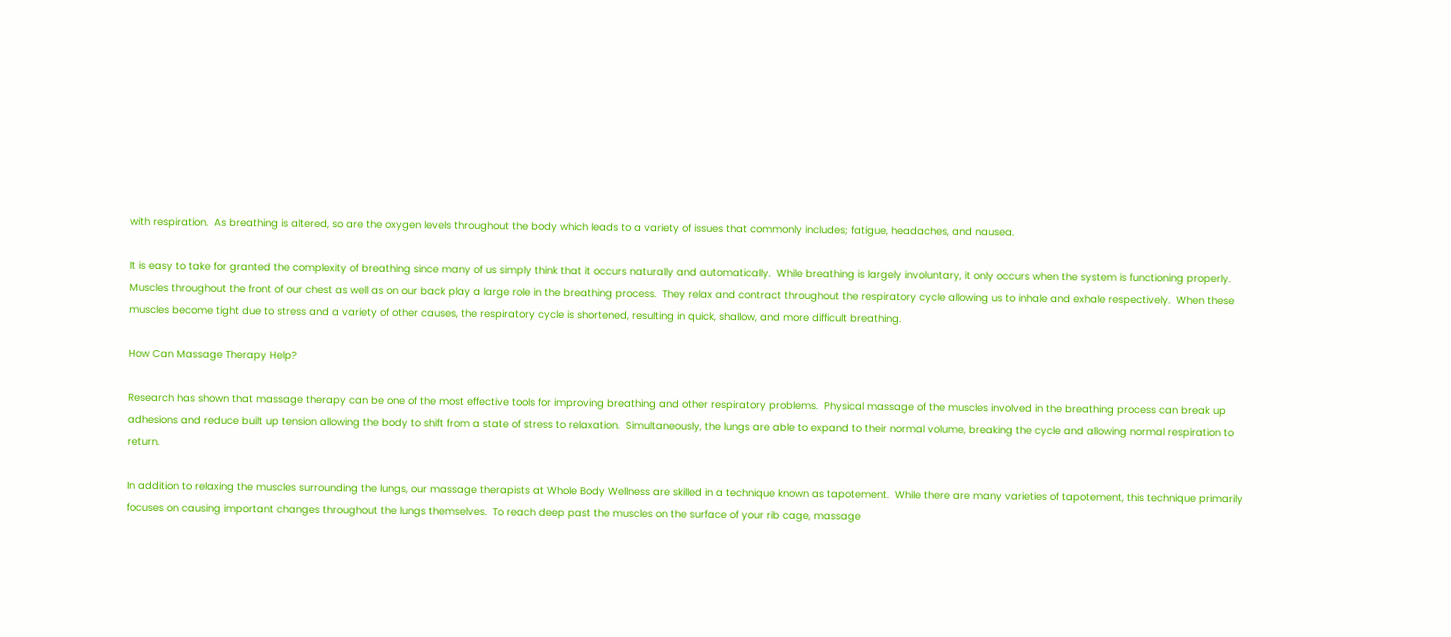with respiration.  As breathing is altered, so are the oxygen levels throughout the body which leads to a variety of issues that commonly includes; fatigue, headaches, and nausea.

It is easy to take for granted the complexity of breathing since many of us simply think that it occurs naturally and automatically.  While breathing is largely involuntary, it only occurs when the system is functioning properly.  Muscles throughout the front of our chest as well as on our back play a large role in the breathing process.  They relax and contract throughout the respiratory cycle allowing us to inhale and exhale respectively.  When these muscles become tight due to stress and a variety of other causes, the respiratory cycle is shortened, resulting in quick, shallow, and more difficult breathing.

How Can Massage Therapy Help?

Research has shown that massage therapy can be one of the most effective tools for improving breathing and other respiratory problems.  Physical massage of the muscles involved in the breathing process can break up adhesions and reduce built up tension allowing the body to shift from a state of stress to relaxation.  Simultaneously, the lungs are able to expand to their normal volume, breaking the cycle and allowing normal respiration to return.

In addition to relaxing the muscles surrounding the lungs, our massage therapists at Whole Body Wellness are skilled in a technique known as tapotement.  While there are many varieties of tapotement, this technique primarily focuses on causing important changes throughout the lungs themselves.  To reach deep past the muscles on the surface of your rib cage, massage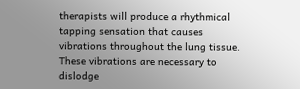therapists will produce a rhythmical tapping sensation that causes vibrations throughout the lung tissue.  These vibrations are necessary to dislodge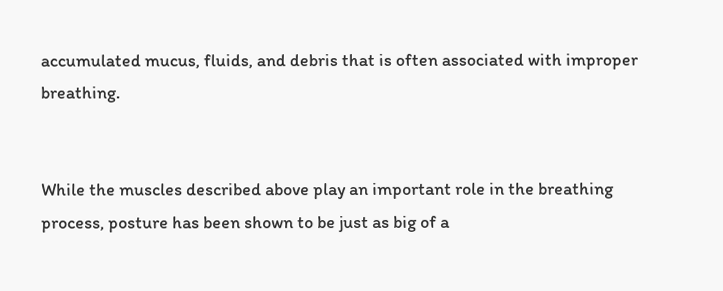accumulated mucus, fluids, and debris that is often associated with improper breathing.


While the muscles described above play an important role in the breathing process, posture has been shown to be just as big of a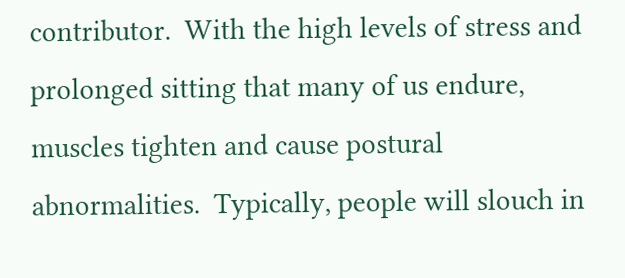contributor.  With the high levels of stress and prolonged sitting that many of us endure, muscles tighten and cause postural abnormalities.  Typically, people will slouch in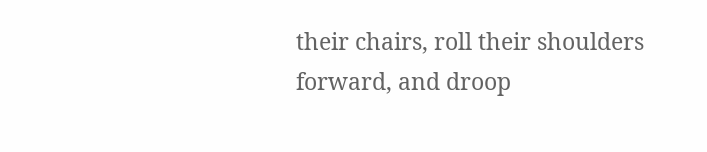their chairs, roll their shoulders forward, and droop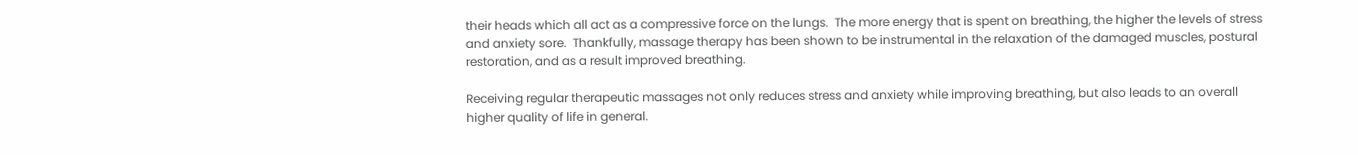their heads which all act as a compressive force on the lungs.  The more energy that is spent on breathing, the higher the levels of stress and anxiety sore.  Thankfully, massage therapy has been shown to be instrumental in the relaxation of the damaged muscles, postural restoration, and as a result improved breathing.

Receiving regular therapeutic massages not only reduces stress and anxiety while improving breathing, but also leads to an overall higher quality of life in general.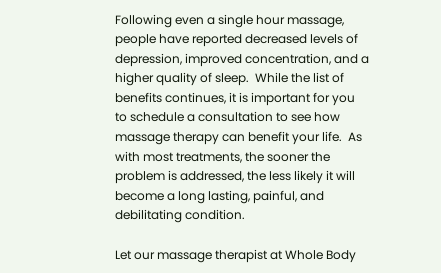Following even a single hour massage, people have reported decreased levels of depression, improved concentration, and a higher quality of sleep.  While the list of benefits continues, it is important for you to schedule a consultation to see how massage therapy can benefit your life.  As with most treatments, the sooner the problem is addressed, the less likely it will become a long lasting, painful, and debilitating condition.

Let our massage therapist at Whole Body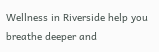Wellness in Riverside help you breathe deeper and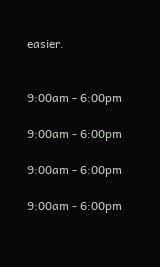easier.


9:00am - 6:00pm

9:00am - 6:00pm

9:00am - 6:00pm

9:00am - 6:00pm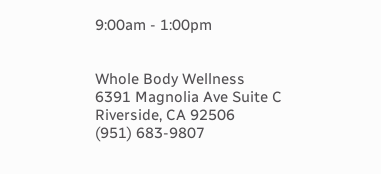9:00am - 1:00pm


Whole Body Wellness
6391 Magnolia Ave Suite C
Riverside, CA 92506
(951) 683-9807